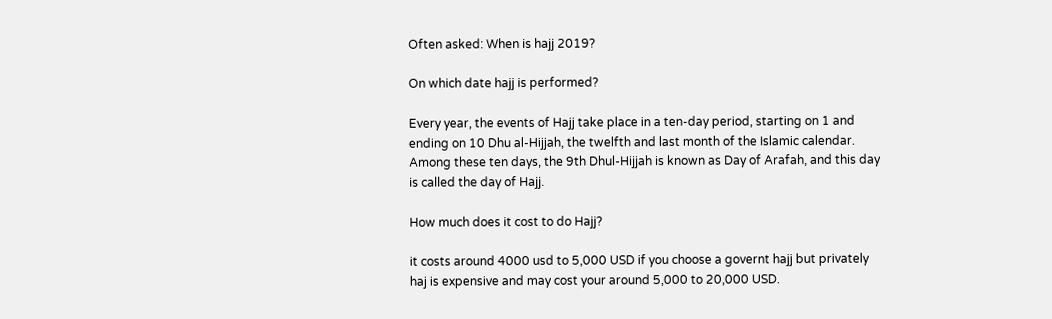Often asked: When is hajj 2019?

On which date hajj is performed?

Every year, the events of Hajj take place in a ten-day period, starting on 1 and ending on 10 Dhu al-Hijjah, the twelfth and last month of the Islamic calendar. Among these ten days, the 9th Dhul-Hijjah is known as Day of Arafah, and this day is called the day of Hajj.

How much does it cost to do Hajj?

it costs around 4000 usd to 5,000 USD if you choose a governt hajj but privately haj is expensive and may cost your around 5,000 to 20,000 USD.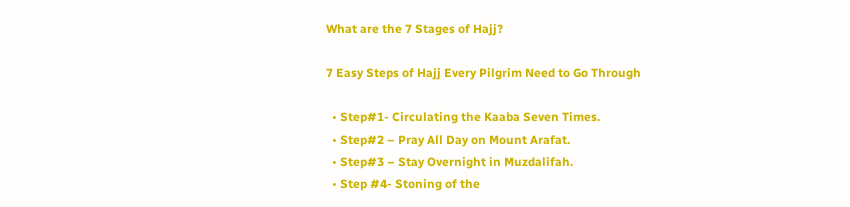What are the 7 Stages of Hajj?

7 Easy Steps of Hajj Every Pilgrim Need to Go Through

  • Step#1- Circulating the Kaaba Seven Times.
  • Step#2 – Pray All Day on Mount Arafat.
  • Step#3 – Stay Overnight in Muzdalifah.
  • Step #4- Stoning of the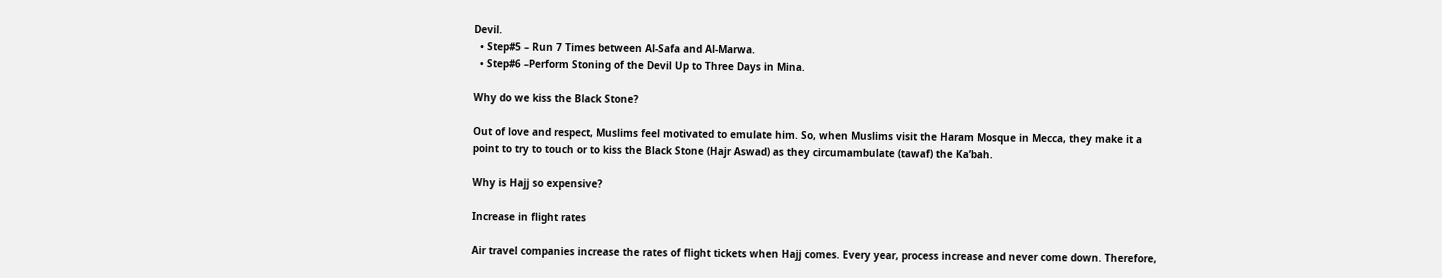Devil.
  • Step#5 – Run 7 Times between Al-Safa and Al-Marwa.
  • Step#6 –Perform Stoning of the Devil Up to Three Days in Mina.

Why do we kiss the Black Stone?

Out of love and respect, Muslims feel motivated to emulate him. So, when Muslims visit the Haram Mosque in Mecca, they make it a point to try to touch or to kiss the Black Stone (Hajr Aswad) as they circumambulate (tawaf) the Ka’bah.

Why is Hajj so expensive?

Increase in flight rates

Air travel companies increase the rates of flight tickets when Hajj comes. Every year, process increase and never come down. Therefore,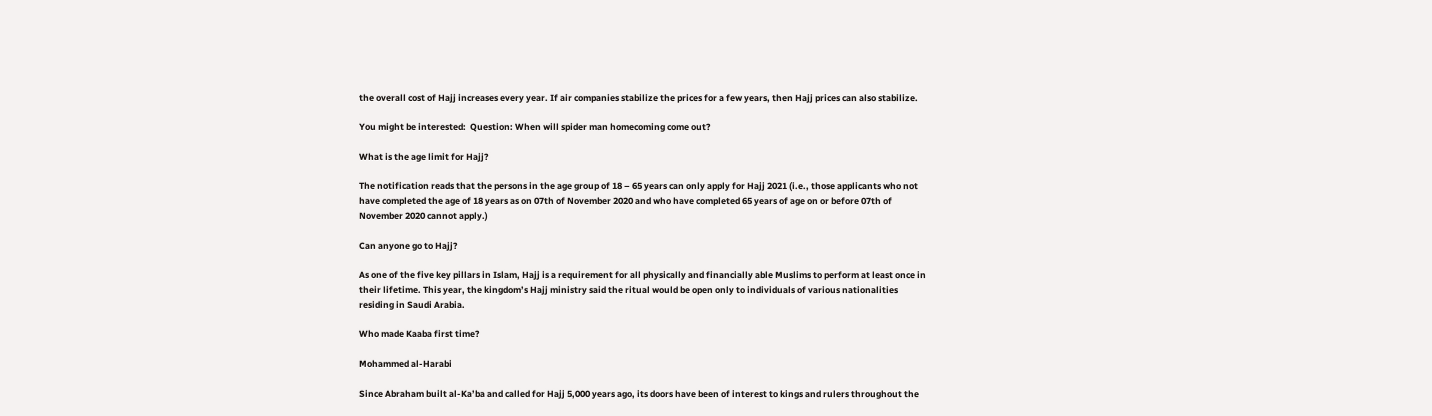the overall cost of Hajj increases every year. If air companies stabilize the prices for a few years, then Hajj prices can also stabilize.

You might be interested:  Question: When will spider man homecoming come out?

What is the age limit for Hajj?

The notification reads that the persons in the age group of 18 – 65 years can only apply for Hajj 2021 (i.e., those applicants who not have completed the age of 18 years as on 07th of November 2020 and who have completed 65 years of age on or before 07th of November 2020 cannot apply.)

Can anyone go to Hajj?

As one of the five key pillars in Islam, Hajj is a requirement for all physically and financially able Muslims to perform at least once in their lifetime. This year, the kingdom’s Hajj ministry said the ritual would be open only to individuals of various nationalities residing in Saudi Arabia.

Who made Kaaba first time?

Mohammed al-Harabi

Since Abraham built al-Ka’ba and called for Hajj 5,000 years ago, its doors have been of interest to kings and rulers throughout the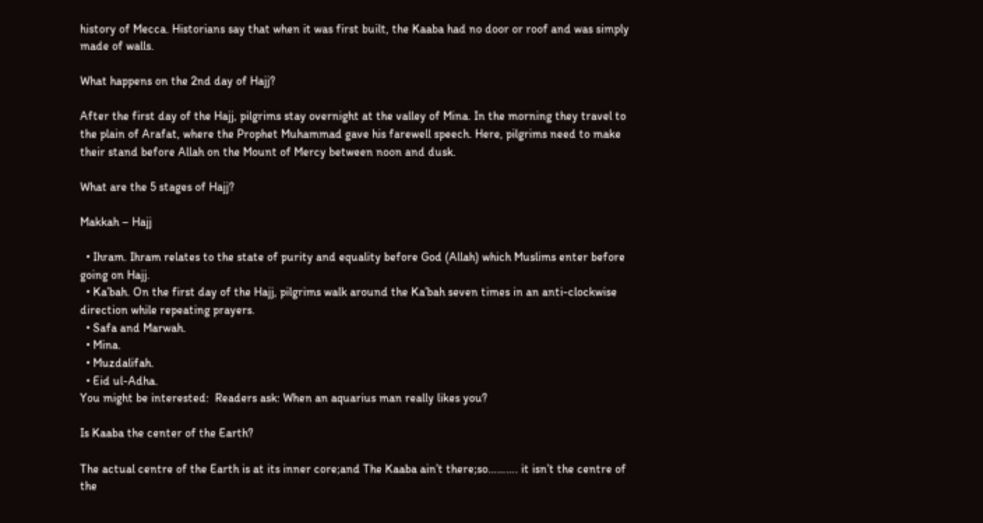history of Mecca. Historians say that when it was first built, the Kaaba had no door or roof and was simply made of walls.

What happens on the 2nd day of Hajj?

After the first day of the Hajj, pilgrims stay overnight at the valley of Mina. In the morning they travel to the plain of Arafat, where the Prophet Muhammad gave his farewell speech. Here, pilgrims need to make their stand before Allah on the Mount of Mercy between noon and dusk.

What are the 5 stages of Hajj?

Makkah – Hajj

  • Ihram. Ihram relates to the state of purity and equality before God (Allah) which Muslims enter before going on Hajj.
  • Ka’bah. On the first day of the Hajj, pilgrims walk around the Ka’bah seven times in an anti-clockwise direction while repeating prayers.
  • Safa and Marwah.
  • Mina.
  • Muzdalifah.
  • Eid ul-Adha.
You might be interested:  Readers ask: When an aquarius man really likes you?

Is Kaaba the center of the Earth?

The actual centre of the Earth is at its inner core;and The Kaaba ain’t there;so………. it isn’t the centre of the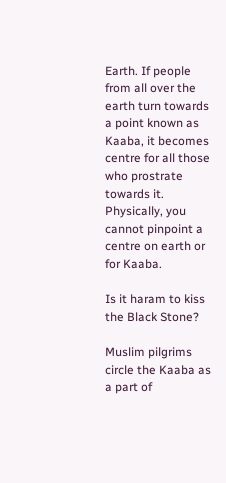Earth. If people from all over the earth turn towards a point known as Kaaba, it becomes centre for all those who prostrate towards it. Physically, you cannot pinpoint a centre on earth or for Kaaba.

Is it haram to kiss the Black Stone?

Muslim pilgrims circle the Kaaba as a part of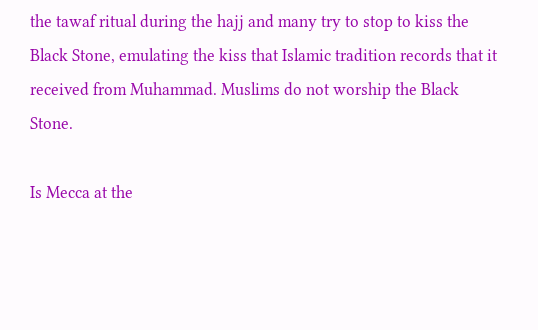the tawaf ritual during the hajj and many try to stop to kiss the Black Stone, emulating the kiss that Islamic tradition records that it received from Muhammad. Muslims do not worship the Black Stone.

Is Mecca at the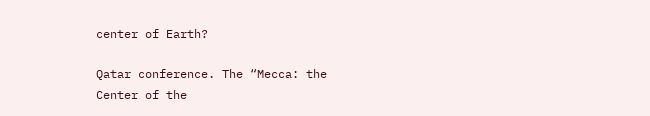center of Earth?

Qatar conference. The “Mecca: the Center of the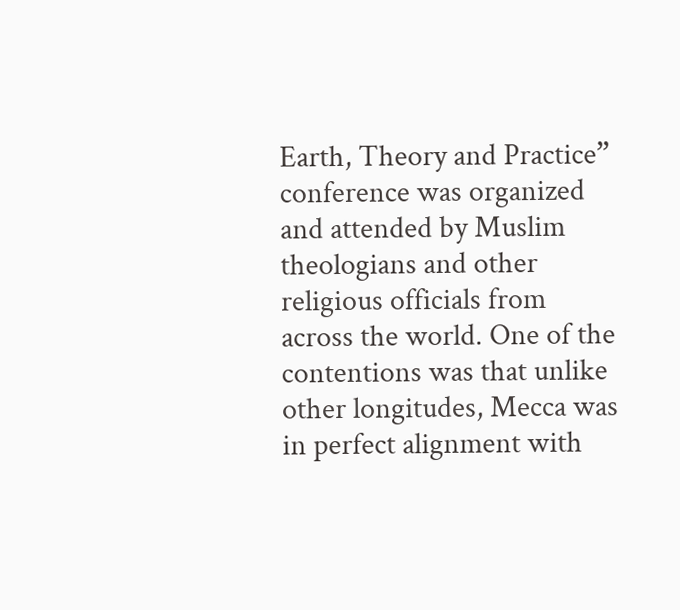Earth, Theory and Practice” conference was organized and attended by Muslim theologians and other religious officials from across the world. One of the contentions was that unlike other longitudes, Mecca was in perfect alignment with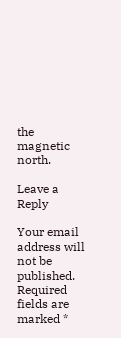the magnetic north.

Leave a Reply

Your email address will not be published. Required fields are marked *